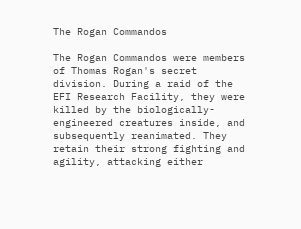The Rogan Commandos

The Rogan Commandos were members of Thomas Rogan's secret division. During a raid of the EFI Research Facility, they were killed by the biologically-engineered creatures inside, and subsequently reanimated. They retain their strong fighting and agility, attacking either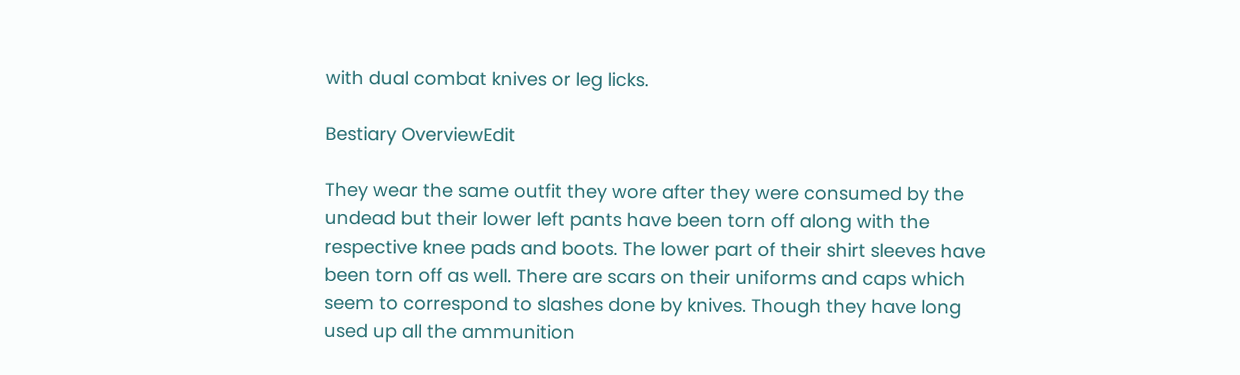with dual combat knives or leg licks.

Bestiary OverviewEdit

They wear the same outfit they wore after they were consumed by the undead but their lower left pants have been torn off along with the respective knee pads and boots. The lower part of their shirt sleeves have been torn off as well. There are scars on their uniforms and caps which seem to correspond to slashes done by knives. Though they have long used up all the ammunition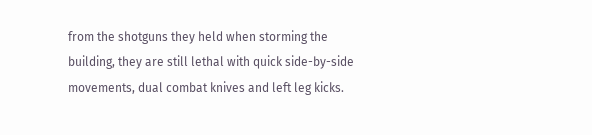from the shotguns they held when storming the building, they are still lethal with quick side-by-side movements, dual combat knives and left leg kicks.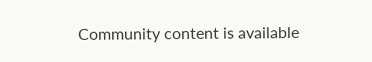Community content is available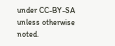under CC-BY-SA unless otherwise noted.